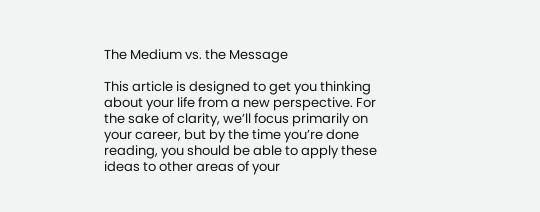The Medium vs. the Message

This article is designed to get you thinking about your life from a new perspective. For the sake of clarity, we’ll focus primarily on your career, but by the time you’re done reading, you should be able to apply these ideas to other areas of your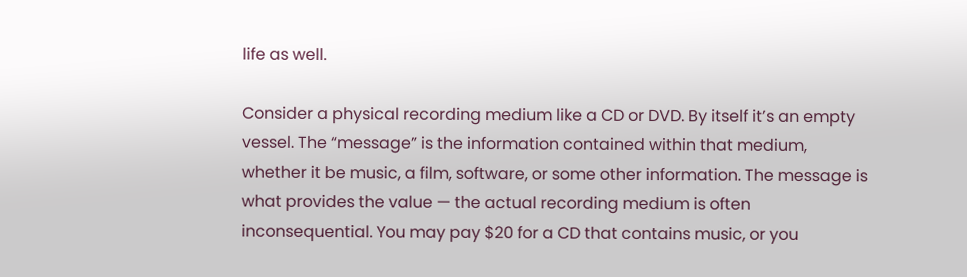life as well.

Consider a physical recording medium like a CD or DVD. By itself it’s an empty vessel. The “message” is the information contained within that medium, whether it be music, a film, software, or some other information. The message is what provides the value — the actual recording medium is often inconsequential. You may pay $20 for a CD that contains music, or you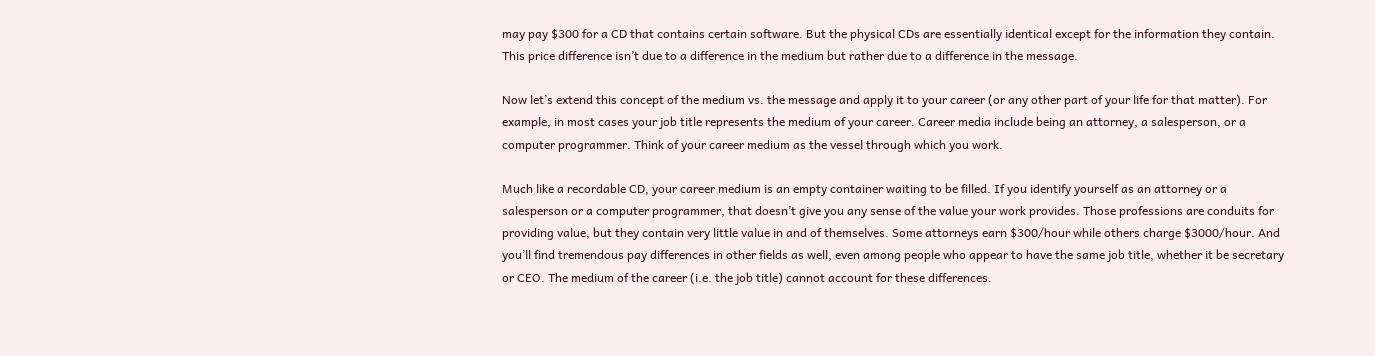may pay $300 for a CD that contains certain software. But the physical CDs are essentially identical except for the information they contain. This price difference isn’t due to a difference in the medium but rather due to a difference in the message.

Now let’s extend this concept of the medium vs. the message and apply it to your career (or any other part of your life for that matter). For example, in most cases your job title represents the medium of your career. Career media include being an attorney, a salesperson, or a computer programmer. Think of your career medium as the vessel through which you work.

Much like a recordable CD, your career medium is an empty container waiting to be filled. If you identify yourself as an attorney or a salesperson or a computer programmer, that doesn’t give you any sense of the value your work provides. Those professions are conduits for providing value, but they contain very little value in and of themselves. Some attorneys earn $300/hour while others charge $3000/hour. And you’ll find tremendous pay differences in other fields as well, even among people who appear to have the same job title, whether it be secretary or CEO. The medium of the career (i.e. the job title) cannot account for these differences.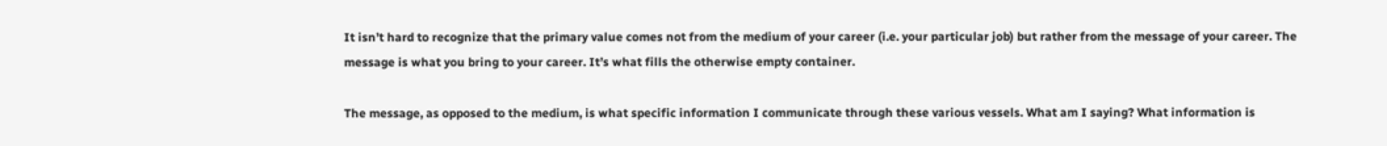It isn’t hard to recognize that the primary value comes not from the medium of your career (i.e. your particular job) but rather from the message of your career. The message is what you bring to your career. It’s what fills the otherwise empty container.

The message, as opposed to the medium, is what specific information I communicate through these various vessels. What am I saying? What information is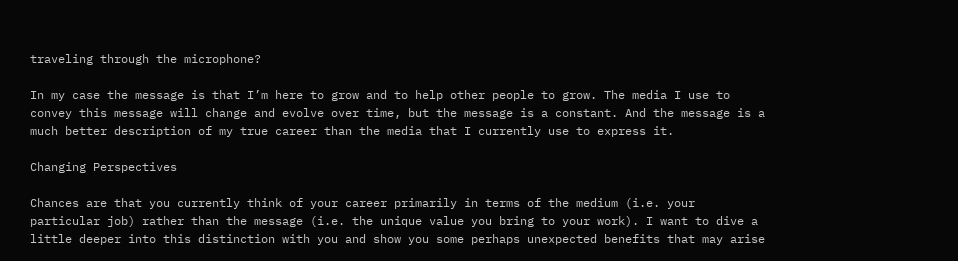traveling through the microphone?

In my case the message is that I’m here to grow and to help other people to grow. The media I use to convey this message will change and evolve over time, but the message is a constant. And the message is a much better description of my true career than the media that I currently use to express it.

Changing Perspectives

Chances are that you currently think of your career primarily in terms of the medium (i.e. your particular job) rather than the message (i.e. the unique value you bring to your work). I want to dive a little deeper into this distinction with you and show you some perhaps unexpected benefits that may arise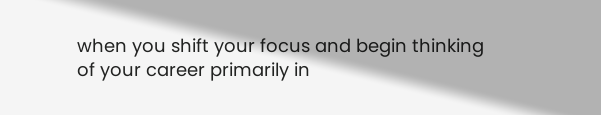when you shift your focus and begin thinking of your career primarily in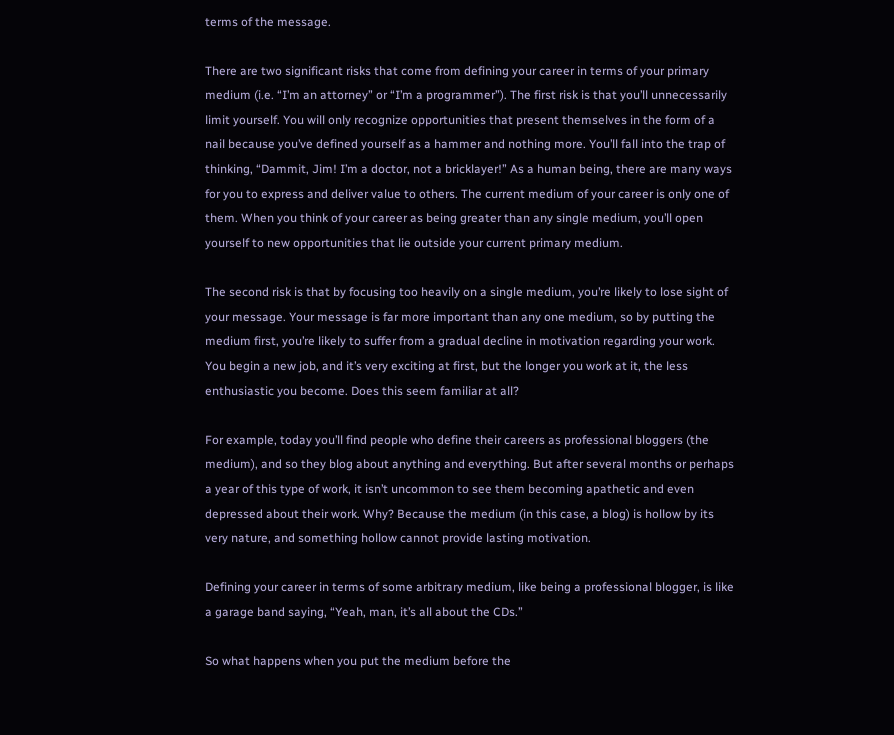terms of the message.

There are two significant risks that come from defining your career in terms of your primary medium (i.e. “I’m an attorney” or “I’m a programmer”). The first risk is that you’ll unnecessarily limit yourself. You will only recognize opportunities that present themselves in the form of a nail because you’ve defined yourself as a hammer and nothing more. You’ll fall into the trap of thinking, “Dammit, Jim! I’m a doctor, not a bricklayer!” As a human being, there are many ways for you to express and deliver value to others. The current medium of your career is only one of them. When you think of your career as being greater than any single medium, you’ll open yourself to new opportunities that lie outside your current primary medium.

The second risk is that by focusing too heavily on a single medium, you’re likely to lose sight of your message. Your message is far more important than any one medium, so by putting the medium first, you’re likely to suffer from a gradual decline in motivation regarding your work. You begin a new job, and it’s very exciting at first, but the longer you work at it, the less enthusiastic you become. Does this seem familiar at all?

For example, today you’ll find people who define their careers as professional bloggers (the medium), and so they blog about anything and everything. But after several months or perhaps a year of this type of work, it isn’t uncommon to see them becoming apathetic and even depressed about their work. Why? Because the medium (in this case, a blog) is hollow by its very nature, and something hollow cannot provide lasting motivation.

Defining your career in terms of some arbitrary medium, like being a professional blogger, is like a garage band saying, “Yeah, man, it’s all about the CDs.”

So what happens when you put the medium before the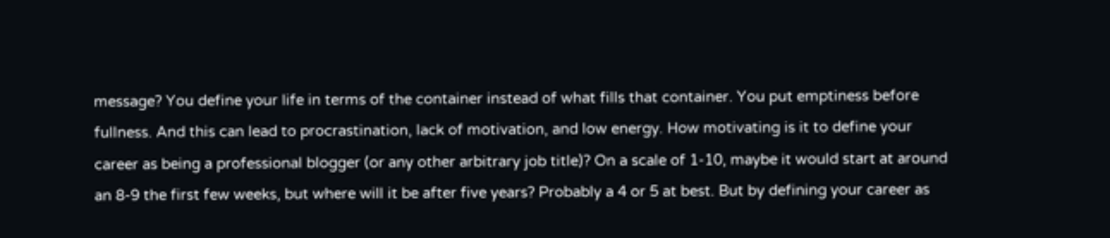message? You define your life in terms of the container instead of what fills that container. You put emptiness before fullness. And this can lead to procrastination, lack of motivation, and low energy. How motivating is it to define your career as being a professional blogger (or any other arbitrary job title)? On a scale of 1-10, maybe it would start at around an 8-9 the first few weeks, but where will it be after five years? Probably a 4 or 5 at best. But by defining your career as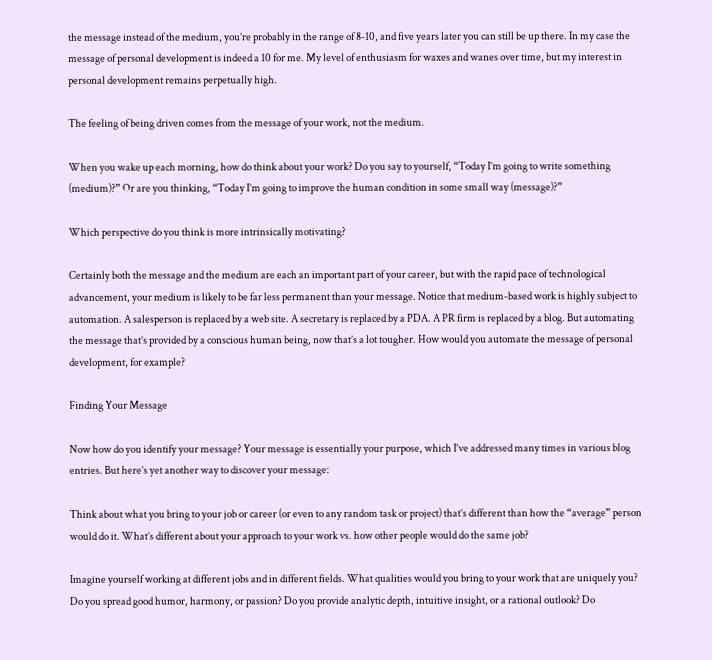the message instead of the medium, you’re probably in the range of 8-10, and five years later you can still be up there. In my case the message of personal development is indeed a 10 for me. My level of enthusiasm for waxes and wanes over time, but my interest in personal development remains perpetually high.

The feeling of being driven comes from the message of your work, not the medium.

When you wake up each morning, how do think about your work? Do you say to yourself, “Today I’m going to write something (medium)?” Or are you thinking, “Today I’m going to improve the human condition in some small way (message)?”

Which perspective do you think is more intrinsically motivating?

Certainly both the message and the medium are each an important part of your career, but with the rapid pace of technological advancement, your medium is likely to be far less permanent than your message. Notice that medium-based work is highly subject to automation. A salesperson is replaced by a web site. A secretary is replaced by a PDA. A PR firm is replaced by a blog. But automating the message that’s provided by a conscious human being, now that’s a lot tougher. How would you automate the message of personal development, for example?

Finding Your Message

Now how do you identify your message? Your message is essentially your purpose, which I’ve addressed many times in various blog entries. But here’s yet another way to discover your message:

Think about what you bring to your job or career (or even to any random task or project) that’s different than how the “average” person would do it. What’s different about your approach to your work vs. how other people would do the same job?

Imagine yourself working at different jobs and in different fields. What qualities would you bring to your work that are uniquely you? Do you spread good humor, harmony, or passion? Do you provide analytic depth, intuitive insight, or a rational outlook? Do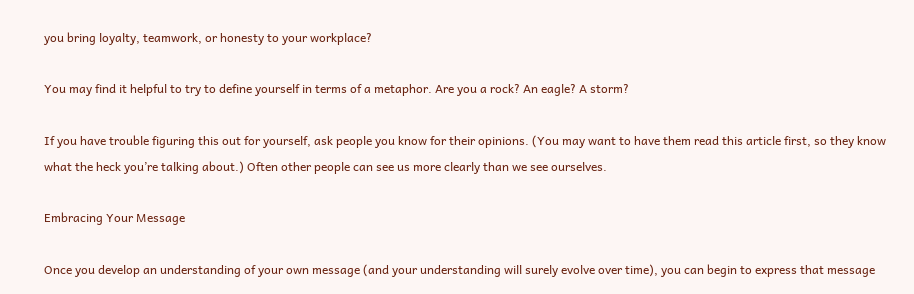you bring loyalty, teamwork, or honesty to your workplace?

You may find it helpful to try to define yourself in terms of a metaphor. Are you a rock? An eagle? A storm?

If you have trouble figuring this out for yourself, ask people you know for their opinions. (You may want to have them read this article first, so they know what the heck you’re talking about.) Often other people can see us more clearly than we see ourselves.

Embracing Your Message

Once you develop an understanding of your own message (and your understanding will surely evolve over time), you can begin to express that message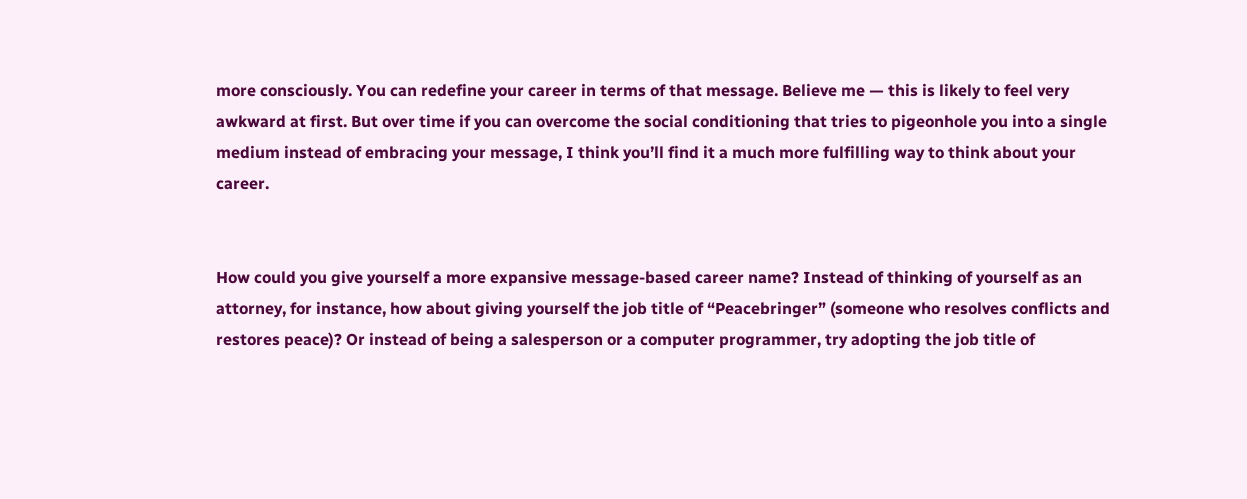more consciously. You can redefine your career in terms of that message. Believe me — this is likely to feel very awkward at first. But over time if you can overcome the social conditioning that tries to pigeonhole you into a single medium instead of embracing your message, I think you’ll find it a much more fulfilling way to think about your career.


How could you give yourself a more expansive message-based career name? Instead of thinking of yourself as an attorney, for instance, how about giving yourself the job title of “Peacebringer” (someone who resolves conflicts and restores peace)? Or instead of being a salesperson or a computer programmer, try adopting the job title of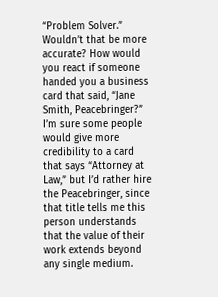“Problem Solver.” Wouldn’t that be more accurate? How would you react if someone handed you a business card that said, “Jane Smith, Peacebringer?” I’m sure some people would give more credibility to a card that says “Attorney at Law,” but I’d rather hire the Peacebringer, since that title tells me this person understands that the value of their work extends beyond any single medium.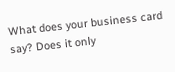What does your business card say? Does it only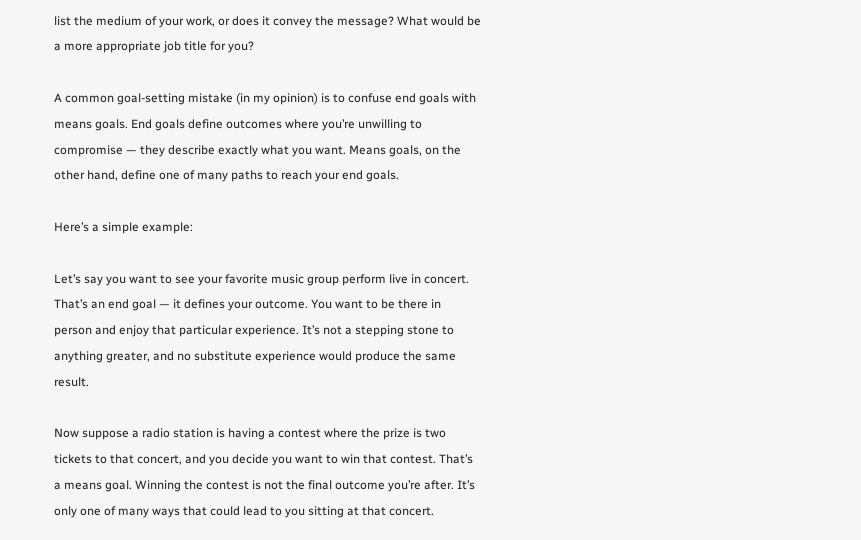list the medium of your work, or does it convey the message? What would be a more appropriate job title for you?

A common goal-setting mistake (in my opinion) is to confuse end goals with means goals. End goals define outcomes where you’re unwilling to compromise — they describe exactly what you want. Means goals, on the other hand, define one of many paths to reach your end goals.

Here’s a simple example:

Let’s say you want to see your favorite music group perform live in concert. That’s an end goal — it defines your outcome. You want to be there in person and enjoy that particular experience. It’s not a stepping stone to anything greater, and no substitute experience would produce the same result.

Now suppose a radio station is having a contest where the prize is two tickets to that concert, and you decide you want to win that contest. That’s a means goal. Winning the contest is not the final outcome you’re after. It’s only one of many ways that could lead to you sitting at that concert.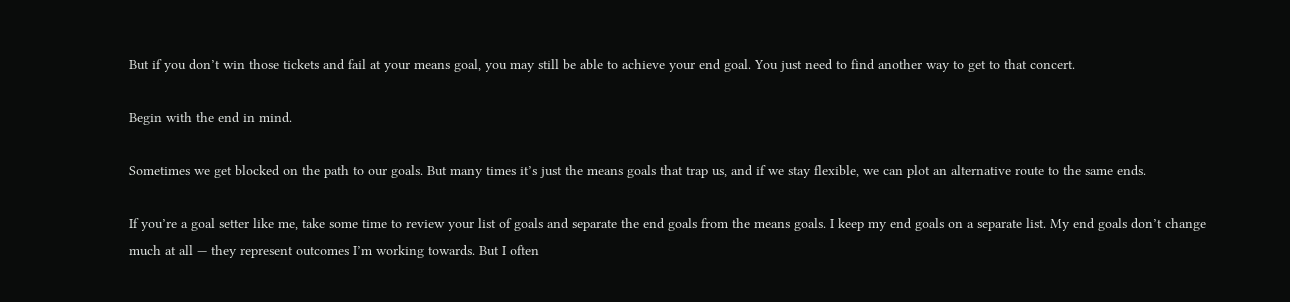But if you don’t win those tickets and fail at your means goal, you may still be able to achieve your end goal. You just need to find another way to get to that concert.

Begin with the end in mind.

Sometimes we get blocked on the path to our goals. But many times it’s just the means goals that trap us, and if we stay flexible, we can plot an alternative route to the same ends.

If you’re a goal setter like me, take some time to review your list of goals and separate the end goals from the means goals. I keep my end goals on a separate list. My end goals don’t change much at all — they represent outcomes I’m working towards. But I often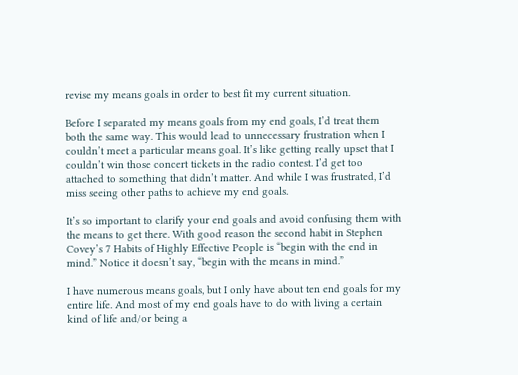revise my means goals in order to best fit my current situation.

Before I separated my means goals from my end goals, I’d treat them both the same way. This would lead to unnecessary frustration when I couldn’t meet a particular means goal. It’s like getting really upset that I couldn’t win those concert tickets in the radio contest. I’d get too attached to something that didn’t matter. And while I was frustrated, I’d miss seeing other paths to achieve my end goals.

It’s so important to clarify your end goals and avoid confusing them with the means to get there. With good reason the second habit in Stephen Covey’s 7 Habits of Highly Effective People is “begin with the end in mind.” Notice it doesn’t say, “begin with the means in mind.”

I have numerous means goals, but I only have about ten end goals for my entire life. And most of my end goals have to do with living a certain kind of life and/or being a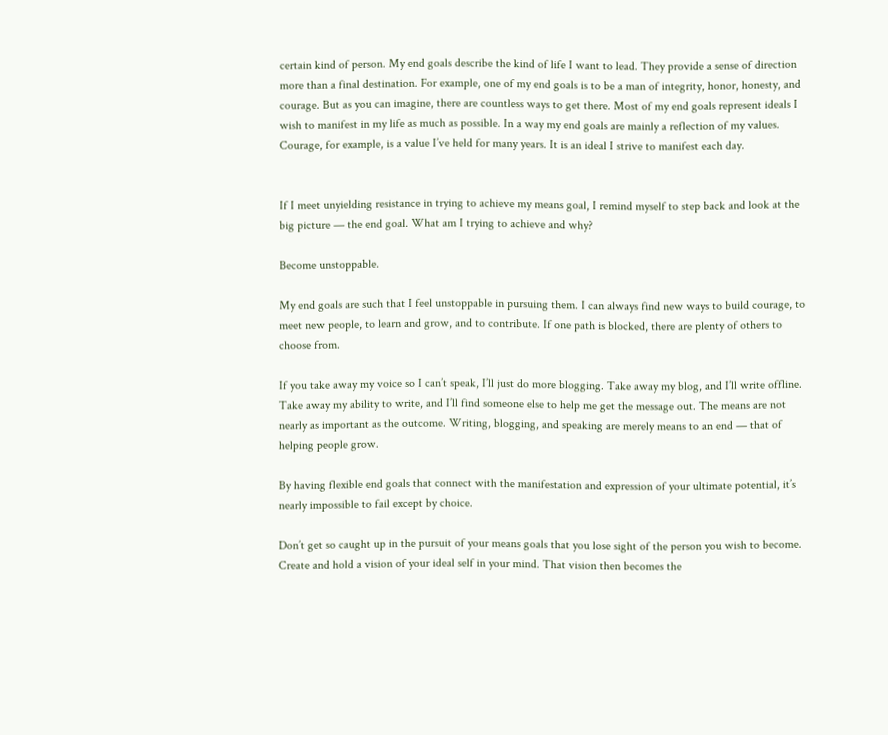certain kind of person. My end goals describe the kind of life I want to lead. They provide a sense of direction more than a final destination. For example, one of my end goals is to be a man of integrity, honor, honesty, and courage. But as you can imagine, there are countless ways to get there. Most of my end goals represent ideals I wish to manifest in my life as much as possible. In a way my end goals are mainly a reflection of my values. Courage, for example, is a value I’ve held for many years. It is an ideal I strive to manifest each day.


If I meet unyielding resistance in trying to achieve my means goal, I remind myself to step back and look at the big picture — the end goal. What am I trying to achieve and why?

Become unstoppable.

My end goals are such that I feel unstoppable in pursuing them. I can always find new ways to build courage, to meet new people, to learn and grow, and to contribute. If one path is blocked, there are plenty of others to choose from.

If you take away my voice so I can’t speak, I’ll just do more blogging. Take away my blog, and I’ll write offline. Take away my ability to write, and I’ll find someone else to help me get the message out. The means are not nearly as important as the outcome. Writing, blogging, and speaking are merely means to an end — that of helping people grow.

By having flexible end goals that connect with the manifestation and expression of your ultimate potential, it’s nearly impossible to fail except by choice.

Don’t get so caught up in the pursuit of your means goals that you lose sight of the person you wish to become. Create and hold a vision of your ideal self in your mind. That vision then becomes the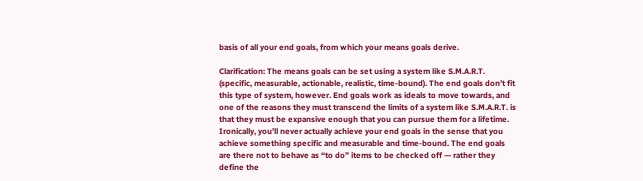basis of all your end goals, from which your means goals derive.

Clarification: The means goals can be set using a system like S.M.A.R.T. (specific, measurable, actionable, realistic, time-bound). The end goals don’t fit this type of system, however. End goals work as ideals to move towards, and one of the reasons they must transcend the limits of a system like S.M.A.R.T. is that they must be expansive enough that you can pursue them for a lifetime. Ironically, you’ll never actually achieve your end goals in the sense that you achieve something specific and measurable and time-bound. The end goals are there not to behave as “to do” items to be checked off — rather they define the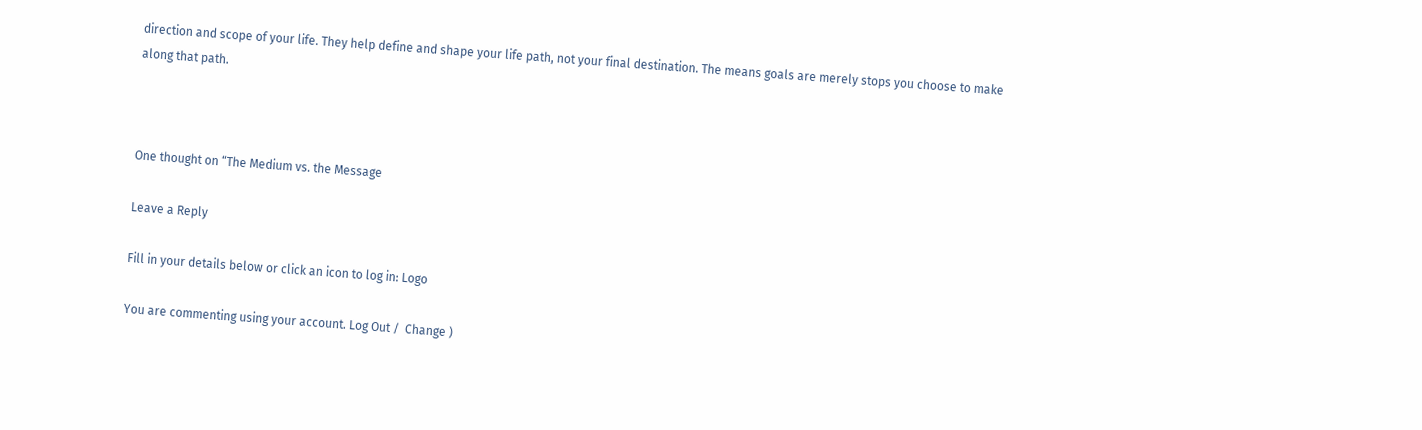direction and scope of your life. They help define and shape your life path, not your final destination. The means goals are merely stops you choose to make along that path.



One thought on “The Medium vs. the Message

Leave a Reply

Fill in your details below or click an icon to log in: Logo

You are commenting using your account. Log Out /  Change )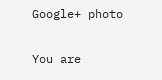Google+ photo

You are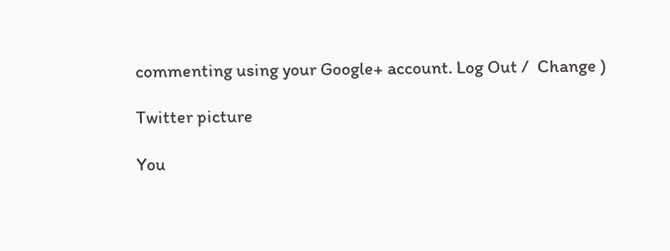commenting using your Google+ account. Log Out /  Change )

Twitter picture

You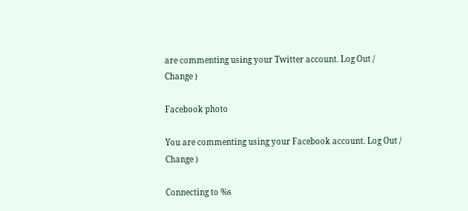are commenting using your Twitter account. Log Out /  Change )

Facebook photo

You are commenting using your Facebook account. Log Out /  Change )

Connecting to %s